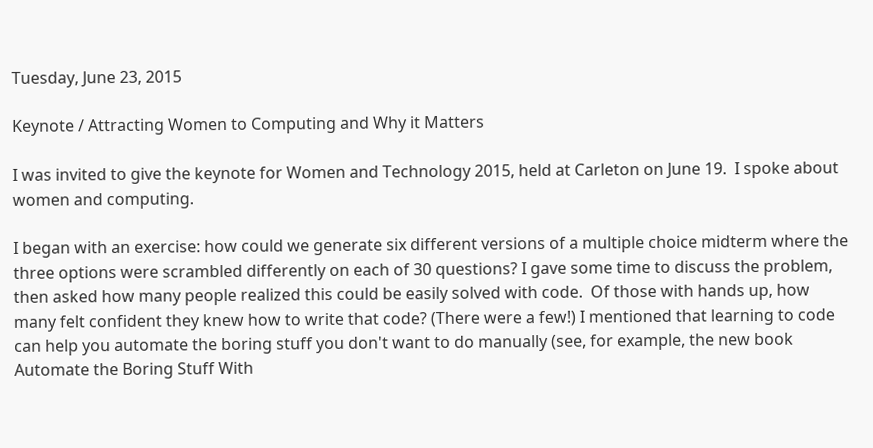Tuesday, June 23, 2015

Keynote / Attracting Women to Computing and Why it Matters

I was invited to give the keynote for Women and Technology 2015, held at Carleton on June 19.  I spoke about women and computing.

I began with an exercise: how could we generate six different versions of a multiple choice midterm where the three options were scrambled differently on each of 30 questions? I gave some time to discuss the problem, then asked how many people realized this could be easily solved with code.  Of those with hands up, how many felt confident they knew how to write that code? (There were a few!) I mentioned that learning to code can help you automate the boring stuff you don't want to do manually (see, for example, the new book Automate the Boring Stuff With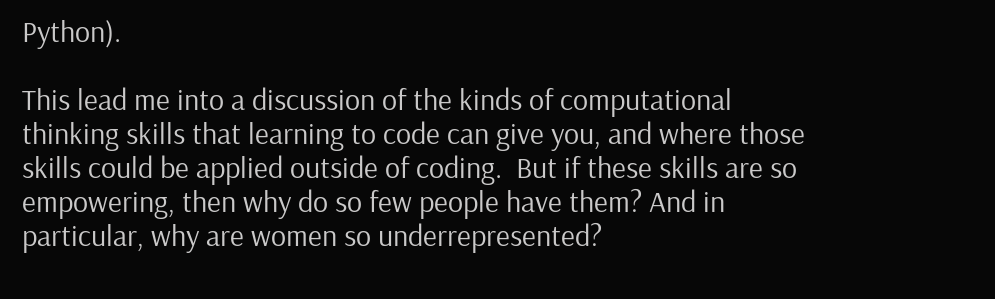Python).

This lead me into a discussion of the kinds of computational thinking skills that learning to code can give you, and where those skills could be applied outside of coding.  But if these skills are so empowering, then why do so few people have them? And in particular, why are women so underrepresented?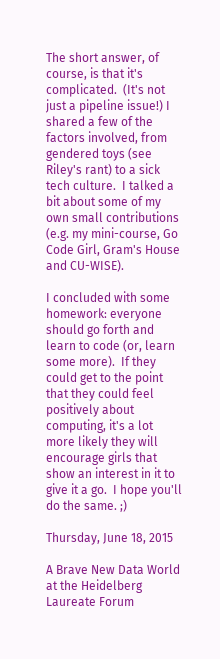The short answer, of course, is that it's complicated.  (It's not just a pipeline issue!) I shared a few of the factors involved, from gendered toys (see Riley's rant) to a sick tech culture.  I talked a bit about some of my own small contributions (e.g. my mini-course, Go Code Girl, Gram's House and CU-WISE).

I concluded with some homework: everyone should go forth and learn to code (or, learn some more).  If they could get to the point that they could feel positively about computing, it's a lot more likely they will encourage girls that show an interest in it to give it a go.  I hope you'll do the same. ;)

Thursday, June 18, 2015

A Brave New Data World at the Heidelberg Laureate Forum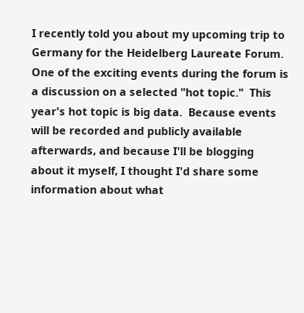I recently told you about my upcoming trip to Germany for the Heidelberg Laureate Forum.  One of the exciting events during the forum is a discussion on a selected "hot topic."  This year's hot topic is big data.  Because events will be recorded and publicly available afterwards, and because I'll be blogging about it myself, I thought I'd share some information about what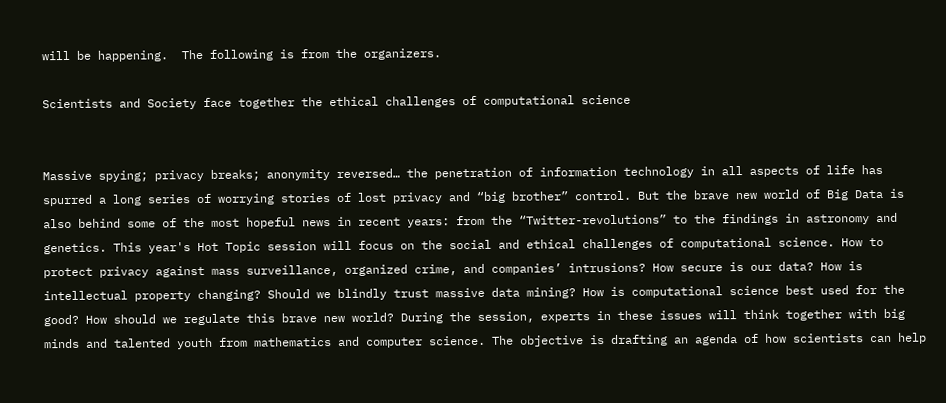will be happening.  The following is from the organizers.

Scientists and Society face together the ethical challenges of computational science


Massive spying; privacy breaks; anonymity reversed… the penetration of information technology in all aspects of life has spurred a long series of worrying stories of lost privacy and “big brother” control. But the brave new world of Big Data is also behind some of the most hopeful news in recent years: from the “Twitter-revolutions” to the findings in astronomy and genetics. This year's Hot Topic session will focus on the social and ethical challenges of computational science. How to protect privacy against mass surveillance, organized crime, and companies’ intrusions? How secure is our data? How is intellectual property changing? Should we blindly trust massive data mining? How is computational science best used for the good? How should we regulate this brave new world? During the session, experts in these issues will think together with big minds and talented youth from mathematics and computer science. The objective is drafting an agenda of how scientists can help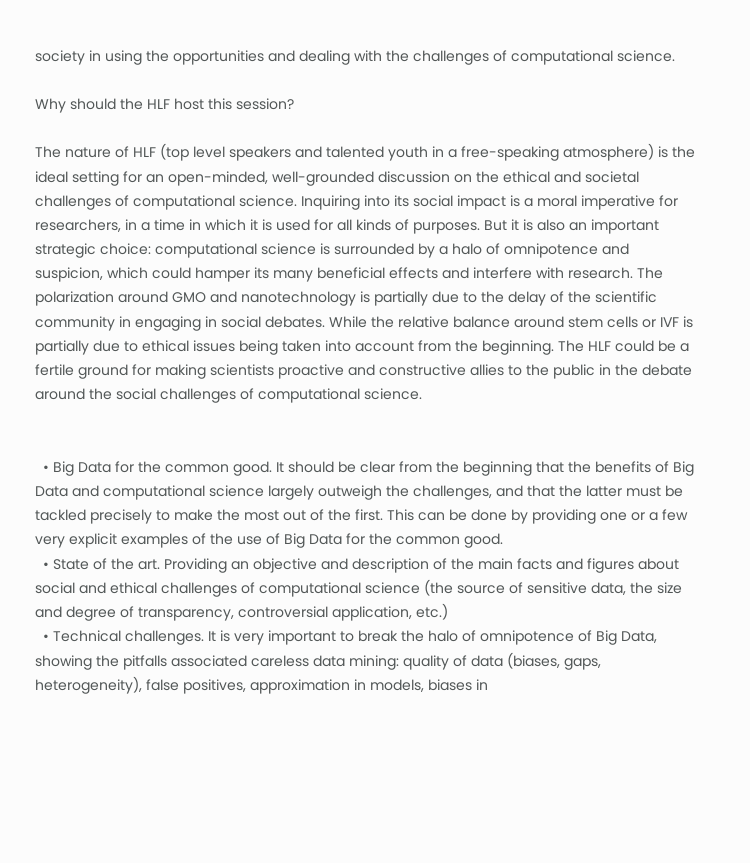society in using the opportunities and dealing with the challenges of computational science.

Why should the HLF host this session?

The nature of HLF (top level speakers and talented youth in a free-speaking atmosphere) is the ideal setting for an open-minded, well-grounded discussion on the ethical and societal challenges of computational science. Inquiring into its social impact is a moral imperative for researchers, in a time in which it is used for all kinds of purposes. But it is also an important strategic choice: computational science is surrounded by a halo of omnipotence and suspicion, which could hamper its many beneficial effects and interfere with research. The polarization around GMO and nanotechnology is partially due to the delay of the scientific community in engaging in social debates. While the relative balance around stem cells or IVF is partially due to ethical issues being taken into account from the beginning. The HLF could be a fertile ground for making scientists proactive and constructive allies to the public in the debate around the social challenges of computational science.


  • Big Data for the common good. It should be clear from the beginning that the benefits of Big Data and computational science largely outweigh the challenges, and that the latter must be tackled precisely to make the most out of the first. This can be done by providing one or a few very explicit examples of the use of Big Data for the common good.
  • State of the art. Providing an objective and description of the main facts and figures about social and ethical challenges of computational science (the source of sensitive data, the size and degree of transparency, controversial application, etc.)
  • Technical challenges. It is very important to break the halo of omnipotence of Big Data, showing the pitfalls associated careless data mining: quality of data (biases, gaps, heterogeneity), false positives, approximation in models, biases in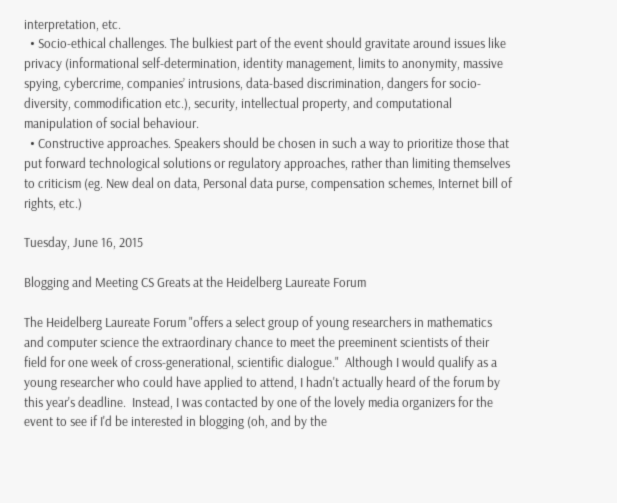interpretation, etc.
  • Socio-ethical challenges. The bulkiest part of the event should gravitate around issues like privacy (informational self-determination, identity management, limits to anonymity, massive spying, cybercrime, companies’ intrusions, data-based discrimination, dangers for socio-diversity, commodification etc.), security, intellectual property, and computational manipulation of social behaviour.
  • Constructive approaches. Speakers should be chosen in such a way to prioritize those that put forward technological solutions or regulatory approaches, rather than limiting themselves to criticism (eg. New deal on data, Personal data purse, compensation schemes, Internet bill of rights, etc.)

Tuesday, June 16, 2015

Blogging and Meeting CS Greats at the Heidelberg Laureate Forum

The Heidelberg Laureate Forum "offers a select group of young researchers in mathematics and computer science the extraordinary chance to meet the preeminent scientists of their field for one week of cross-generational, scientific dialogue."  Although I would qualify as a young researcher who could have applied to attend, I hadn't actually heard of the forum by this year's deadline.  Instead, I was contacted by one of the lovely media organizers for the event to see if I'd be interested in blogging (oh, and by the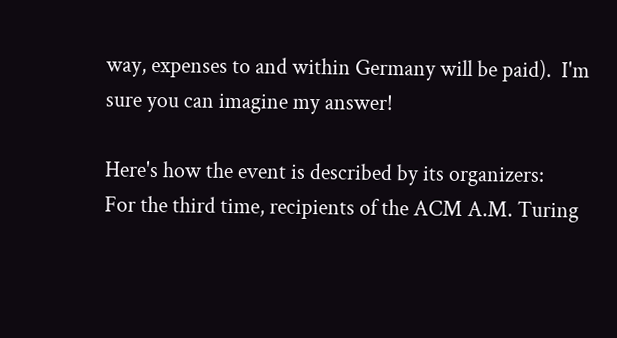way, expenses to and within Germany will be paid).  I'm sure you can imagine my answer!

Here's how the event is described by its organizers:
For the third time, recipients of the ACM A.M. Turing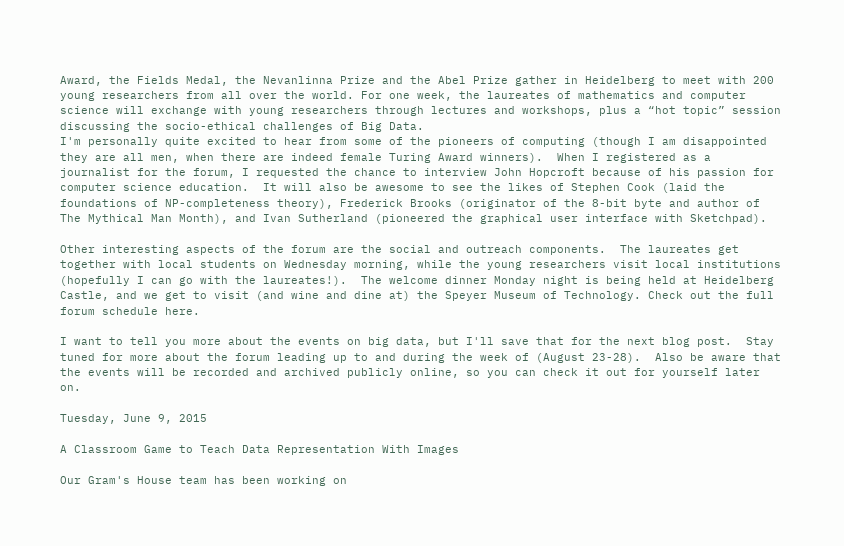Award, the Fields Medal, the Nevanlinna Prize and the Abel Prize gather in Heidelberg to meet with 200 young researchers from all over the world. For one week, the laureates of mathematics and computer science will exchange with young researchers through lectures and workshops, plus a “hot topic” session discussing the socio-ethical challenges of Big Data.
I'm personally quite excited to hear from some of the pioneers of computing (though I am disappointed they are all men, when there are indeed female Turing Award winners).  When I registered as a journalist for the forum, I requested the chance to interview John Hopcroft because of his passion for computer science education.  It will also be awesome to see the likes of Stephen Cook (laid the foundations of NP-completeness theory), Frederick Brooks (originator of the 8-bit byte and author of The Mythical Man Month), and Ivan Sutherland (pioneered the graphical user interface with Sketchpad).

Other interesting aspects of the forum are the social and outreach components.  The laureates get together with local students on Wednesday morning, while the young researchers visit local institutions (hopefully I can go with the laureates!).  The welcome dinner Monday night is being held at Heidelberg Castle, and we get to visit (and wine and dine at) the Speyer Museum of Technology. Check out the full forum schedule here.

I want to tell you more about the events on big data, but I'll save that for the next blog post.  Stay tuned for more about the forum leading up to and during the week of (August 23-28).  Also be aware that the events will be recorded and archived publicly online, so you can check it out for yourself later on.

Tuesday, June 9, 2015

A Classroom Game to Teach Data Representation With Images

Our Gram's House team has been working on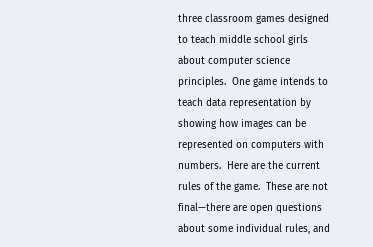three classroom games designed to teach middle school girls about computer science principles.  One game intends to teach data representation by showing how images can be represented on computers with numbers.  Here are the current rules of the game.  These are not final—there are open questions about some individual rules, and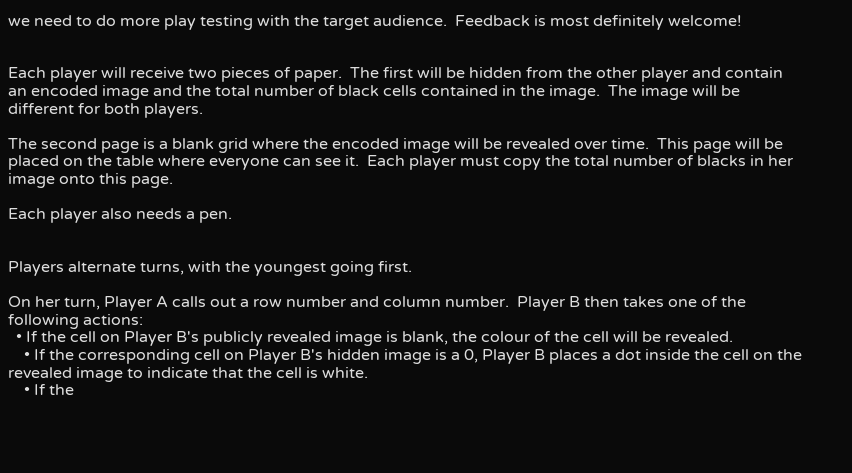we need to do more play testing with the target audience.  Feedback is most definitely welcome!


Each player will receive two pieces of paper.  The first will be hidden from the other player and contain an encoded image and the total number of black cells contained in the image.  The image will be different for both players.

The second page is a blank grid where the encoded image will be revealed over time.  This page will be placed on the table where everyone can see it.  Each player must copy the total number of blacks in her image onto this page.

Each player also needs a pen.


Players alternate turns, with the youngest going first.

On her turn, Player A calls out a row number and column number.  Player B then takes one of the following actions:
  • If the cell on Player B's publicly revealed image is blank, the colour of the cell will be revealed.
    • If the corresponding cell on Player B's hidden image is a 0, Player B places a dot inside the cell on the revealed image to indicate that the cell is white.
    • If the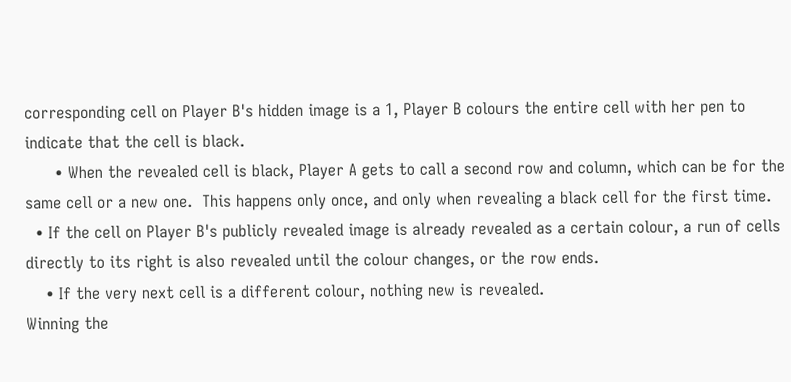corresponding cell on Player B's hidden image is a 1, Player B colours the entire cell with her pen to indicate that the cell is black.
      • When the revealed cell is black, Player A gets to call a second row and column, which can be for the same cell or a new one.  This happens only once, and only when revealing a black cell for the first time.
  • If the cell on Player B's publicly revealed image is already revealed as a certain colour, a run of cells directly to its right is also revealed until the colour changes, or the row ends.
    • If the very next cell is a different colour, nothing new is revealed.
Winning the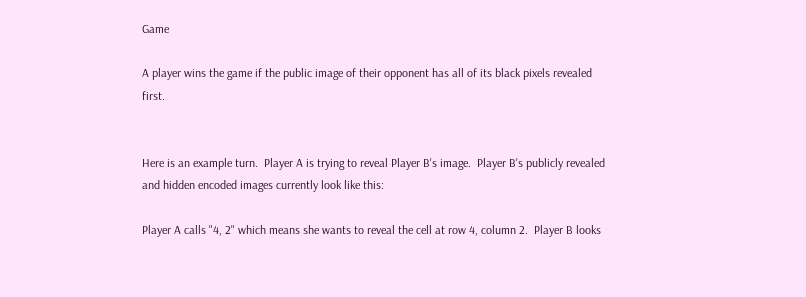Game

A player wins the game if the public image of their opponent has all of its black pixels revealed first.


Here is an example turn.  Player A is trying to reveal Player B's image.  Player B's publicly revealed and hidden encoded images currently look like this:

Player A calls "4, 2" which means she wants to reveal the cell at row 4, column 2.  Player B looks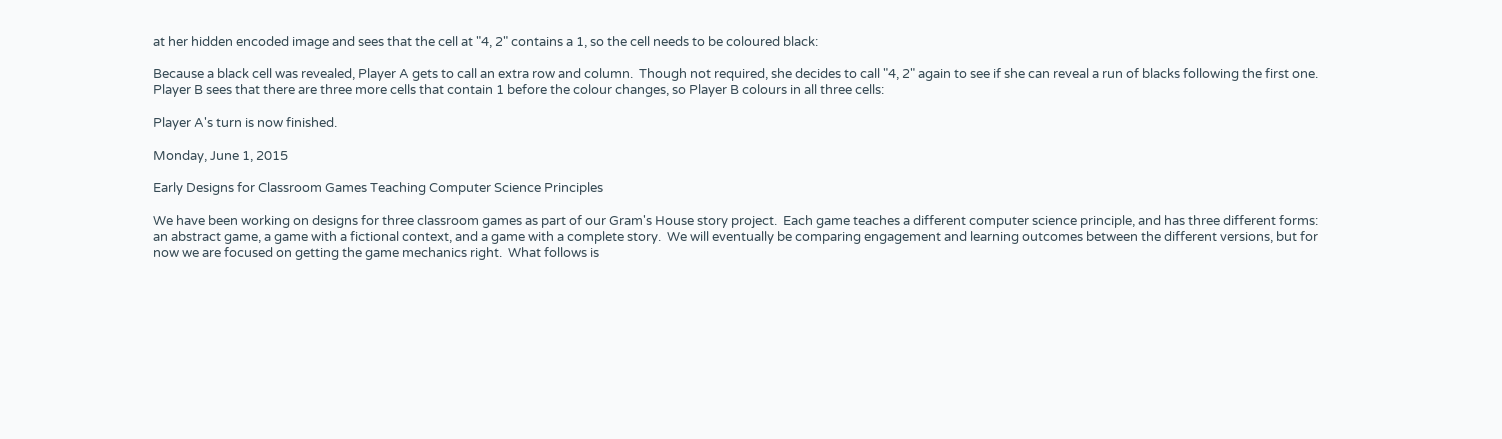at her hidden encoded image and sees that the cell at "4, 2" contains a 1, so the cell needs to be coloured black:

Because a black cell was revealed, Player A gets to call an extra row and column.  Though not required, she decides to call "4, 2" again to see if she can reveal a run of blacks following the first one.  Player B sees that there are three more cells that contain 1 before the colour changes, so Player B colours in all three cells:

Player A's turn is now finished.

Monday, June 1, 2015

Early Designs for Classroom Games Teaching Computer Science Principles

We have been working on designs for three classroom games as part of our Gram's House story project.  Each game teaches a different computer science principle, and has three different forms: an abstract game, a game with a fictional context, and a game with a complete story.  We will eventually be comparing engagement and learning outcomes between the different versions, but for now we are focused on getting the game mechanics right.  What follows is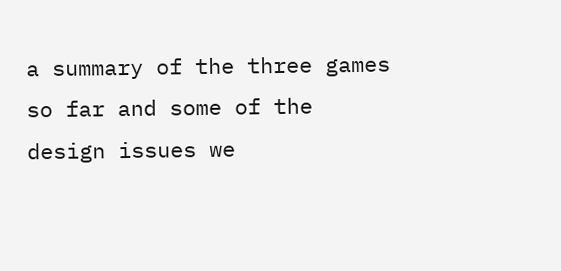a summary of the three games so far and some of the design issues we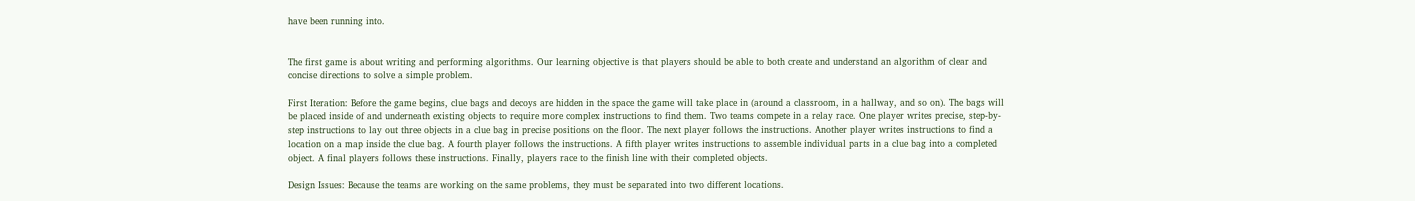have been running into.


The first game is about writing and performing algorithms. Our learning objective is that players should be able to both create and understand an algorithm of clear and concise directions to solve a simple problem.

First Iteration: Before the game begins, clue bags and decoys are hidden in the space the game will take place in (around a classroom, in a hallway, and so on). The bags will be placed inside of and underneath existing objects to require more complex instructions to find them. Two teams compete in a relay race. One player writes precise, step-by-step instructions to lay out three objects in a clue bag in precise positions on the floor. The next player follows the instructions. Another player writes instructions to find a location on a map inside the clue bag. A fourth player follows the instructions. A fifth player writes instructions to assemble individual parts in a clue bag into a completed object. A final players follows these instructions. Finally, players race to the finish line with their completed objects.

Design Issues: Because the teams are working on the same problems, they must be separated into two different locations.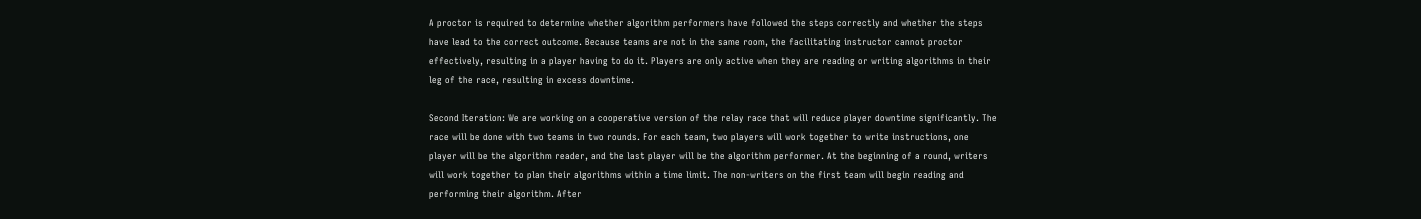A proctor is required to determine whether algorithm performers have followed the steps correctly and whether the steps have lead to the correct outcome. Because teams are not in the same room, the facilitating instructor cannot proctor effectively, resulting in a player having to do it. Players are only active when they are reading or writing algorithms in their leg of the race, resulting in excess downtime.

Second Iteration: We are working on a cooperative version of the relay race that will reduce player downtime significantly. The race will be done with two teams in two rounds. For each team, two players will work together to write instructions, one player will be the algorithm reader, and the last player will be the algorithm performer. At the beginning of a round, writers will work together to plan their algorithms within a time limit. The non-writers on the first team will begin reading and performing their algorithm. After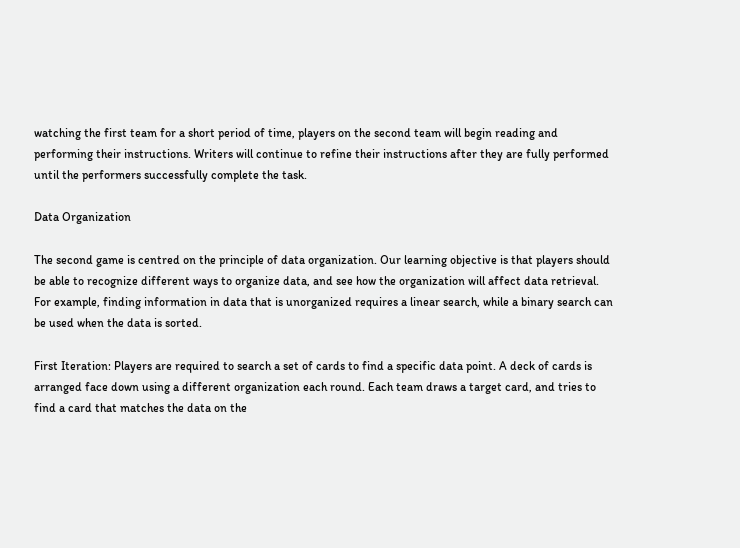watching the first team for a short period of time, players on the second team will begin reading and performing their instructions. Writers will continue to refine their instructions after they are fully performed until the performers successfully complete the task.

Data Organization

The second game is centred on the principle of data organization. Our learning objective is that players should be able to recognize different ways to organize data, and see how the organization will affect data retrieval. For example, finding information in data that is unorganized requires a linear search, while a binary search can be used when the data is sorted.

First Iteration: Players are required to search a set of cards to find a specific data point. A deck of cards is arranged face down using a different organization each round. Each team draws a target card, and tries to find a card that matches the data on the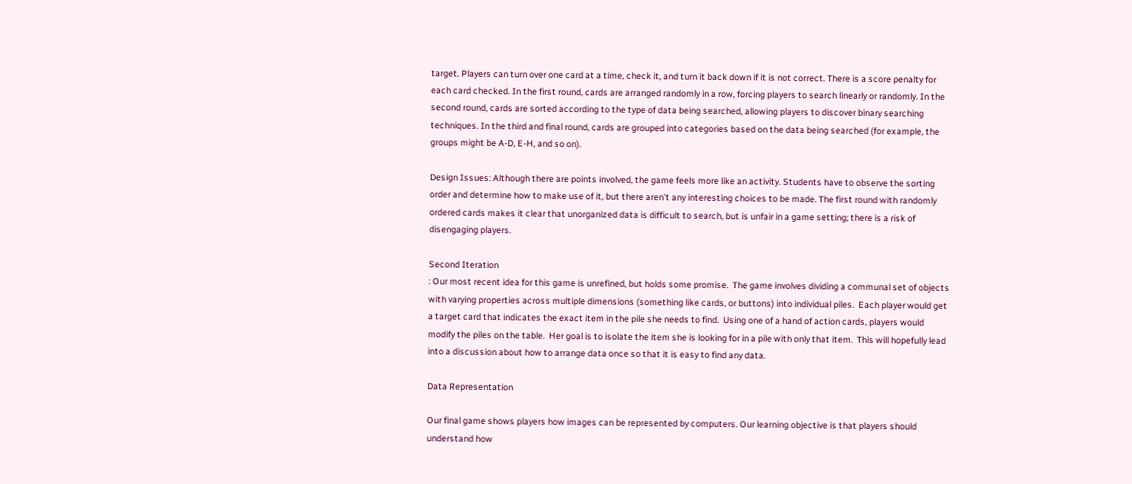target. Players can turn over one card at a time, check it, and turn it back down if it is not correct. There is a score penalty for each card checked. In the first round, cards are arranged randomly in a row, forcing players to search linearly or randomly. In the second round, cards are sorted according to the type of data being searched, allowing players to discover binary searching techniques. In the third and final round, cards are grouped into categories based on the data being searched (for example, the groups might be A-D, E-H, and so on).

Design Issues: Although there are points involved, the game feels more like an activity. Students have to observe the sorting order and determine how to make use of it, but there aren't any interesting choices to be made. The first round with randomly ordered cards makes it clear that unorganized data is difficult to search, but is unfair in a game setting; there is a risk of disengaging players.

Second Iteration
: Our most recent idea for this game is unrefined, but holds some promise.  The game involves dividing a communal set of objects with varying properties across multiple dimensions (something like cards, or buttons) into individual piles.  Each player would get a target card that indicates the exact item in the pile she needs to find.  Using one of a hand of action cards, players would modify the piles on the table.  Her goal is to isolate the item she is looking for in a pile with only that item.  This will hopefully lead into a discussion about how to arrange data once so that it is easy to find any data.

Data Representation

Our final game shows players how images can be represented by computers. Our learning objective is that players should understand how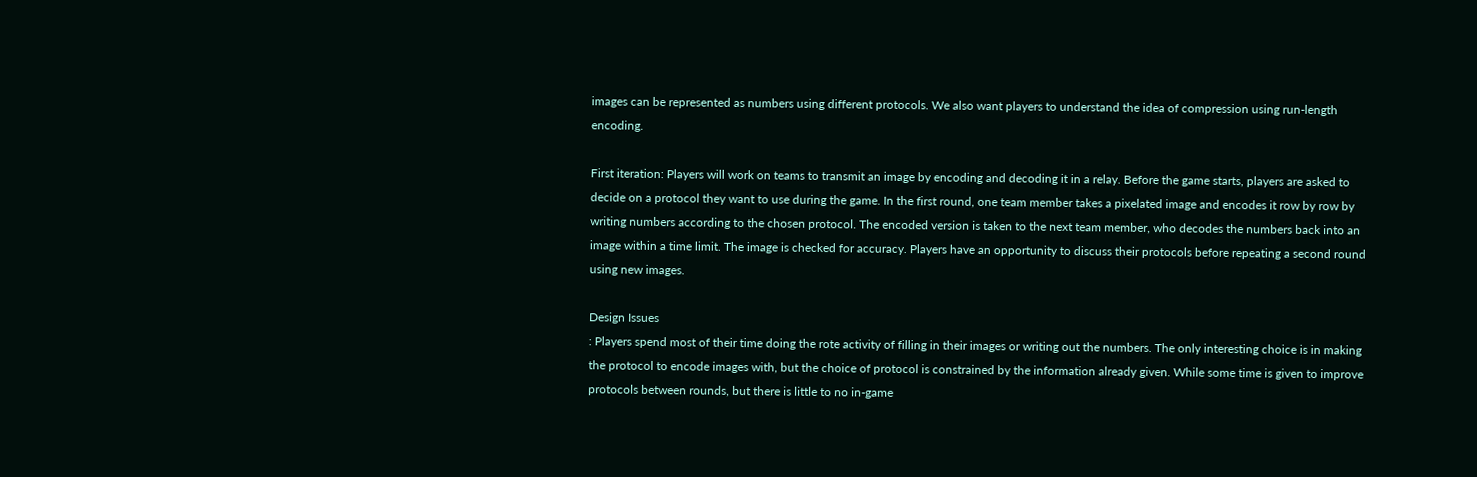images can be represented as numbers using different protocols. We also want players to understand the idea of compression using run-length encoding.

First iteration: Players will work on teams to transmit an image by encoding and decoding it in a relay. Before the game starts, players are asked to decide on a protocol they want to use during the game. In the first round, one team member takes a pixelated image and encodes it row by row by writing numbers according to the chosen protocol. The encoded version is taken to the next team member, who decodes the numbers back into an image within a time limit. The image is checked for accuracy. Players have an opportunity to discuss their protocols before repeating a second round using new images.

Design Issues
: Players spend most of their time doing the rote activity of filling in their images or writing out the numbers. The only interesting choice is in making the protocol to encode images with, but the choice of protocol is constrained by the information already given. While some time is given to improve protocols between rounds, but there is little to no in-game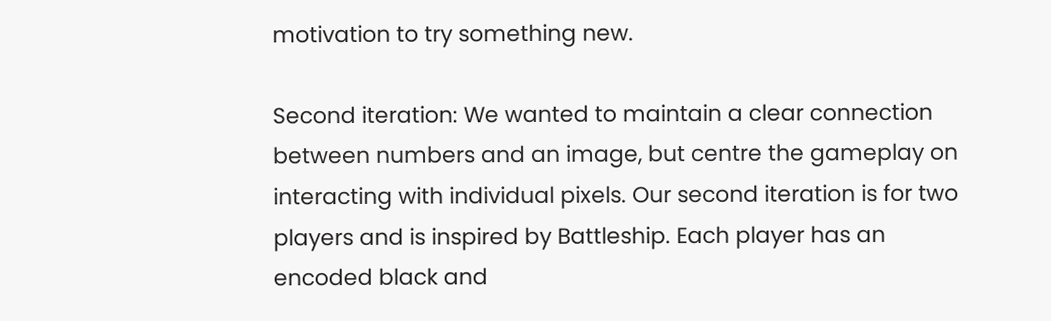motivation to try something new.

Second iteration: We wanted to maintain a clear connection between numbers and an image, but centre the gameplay on interacting with individual pixels. Our second iteration is for two players and is inspired by Battleship. Each player has an encoded black and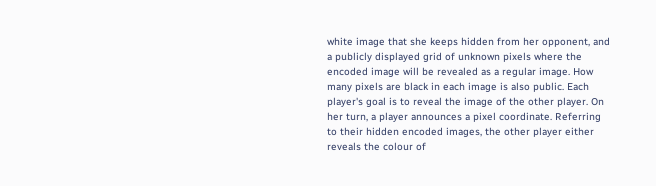white image that she keeps hidden from her opponent, and a publicly displayed grid of unknown pixels where the encoded image will be revealed as a regular image. How many pixels are black in each image is also public. Each player's goal is to reveal the image of the other player. On her turn, a player announces a pixel coordinate. Referring to their hidden encoded images, the other player either reveals the colour of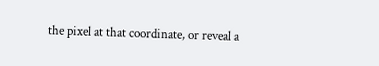the pixel at that coordinate, or reveal a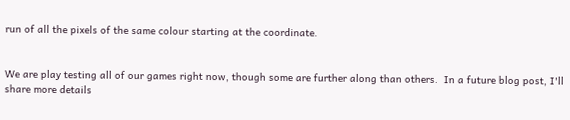run of all the pixels of the same colour starting at the coordinate.


We are play testing all of our games right now, though some are further along than others.  In a future blog post, I'll share more details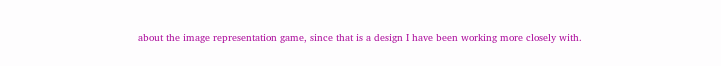about the image representation game, since that is a design I have been working more closely with.